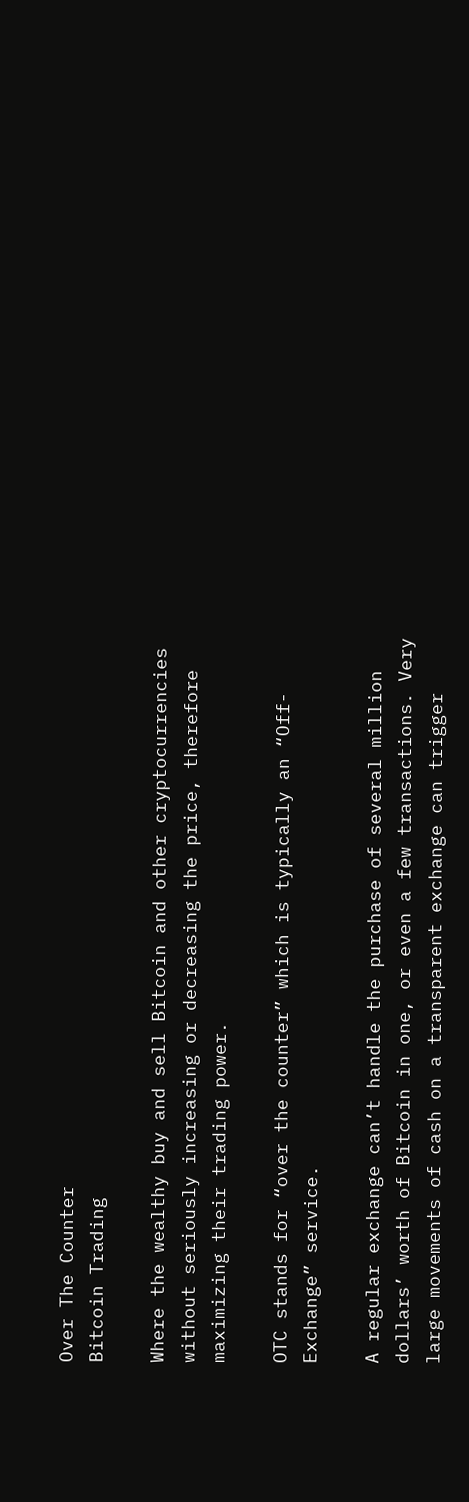Over The Counter
Bitcoin Trading

Where the wealthy buy and sell Bitcoin and other cryptocurrencies without seriously increasing or decreasing the price, therefore maximizing their trading power.

OTC stands for “over the counter” which is typically an “Off-Exchange” service.

A regular exchange can’t handle the purchase of several million dollars’ worth of Bitcoin in one, or even a few transactions. Very large movements of cash on a transparent exchange can trigger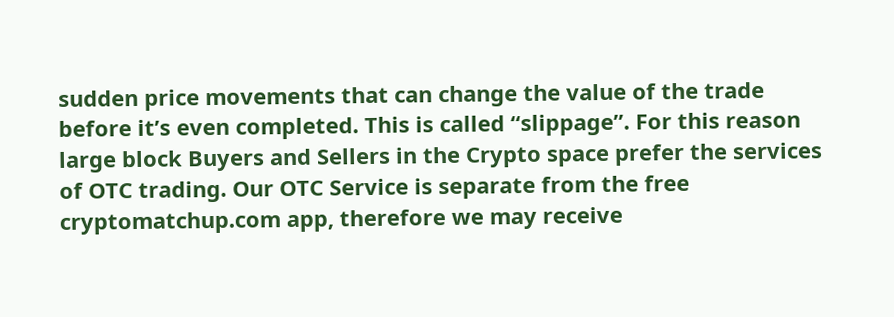sudden price movements that can change the value of the trade before it’s even completed. This is called “slippage”. For this reason large block Buyers and Sellers in the Crypto space prefer the services of OTC trading. Our OTC Service is separate from the free cryptomatchup.com app, therefore we may receive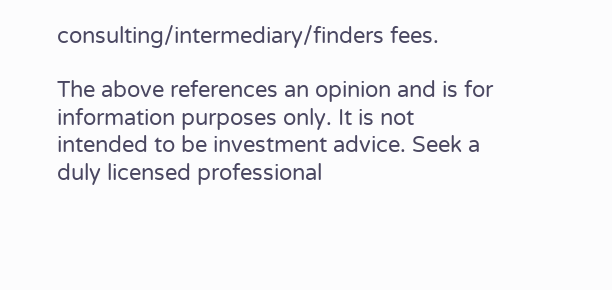consulting/intermediary/finders fees.

The above references an opinion and is for information purposes only. It is not intended to be investment advice. Seek a duly licensed professional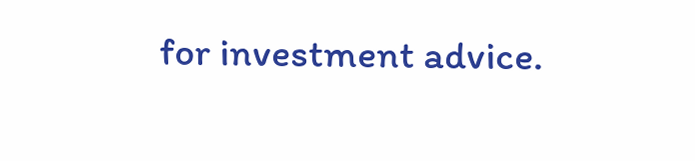for investment advice.